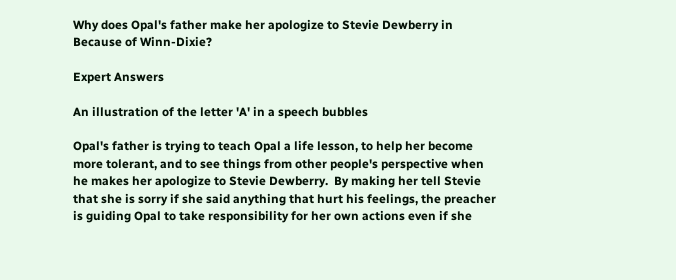Why does Opal's father make her apologize to Stevie Dewberry in Because of Winn-Dixie?

Expert Answers

An illustration of the letter 'A' in a speech bubbles

Opal's father is trying to teach Opal a life lesson, to help her become more tolerant, and to see things from other people's perspective when he makes her apologize to Stevie Dewberry.  By making her tell Stevie that she is sorry if she said anything that hurt his feelings, the preacher is guiding Opal to take responsibility for her own actions even if she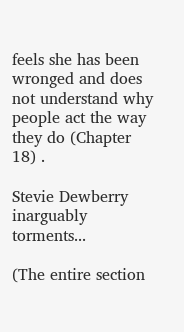feels she has been wronged and does not understand why people act the way they do (Chapter 18) .

Stevie Dewberry inarguably torments...

(The entire section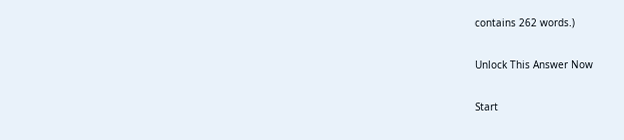contains 262 words.)

Unlock This Answer Now

Start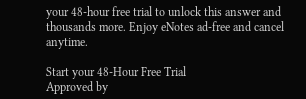your 48-hour free trial to unlock this answer and thousands more. Enjoy eNotes ad-free and cancel anytime.

Start your 48-Hour Free Trial
Approved by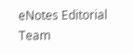eNotes Editorial Team